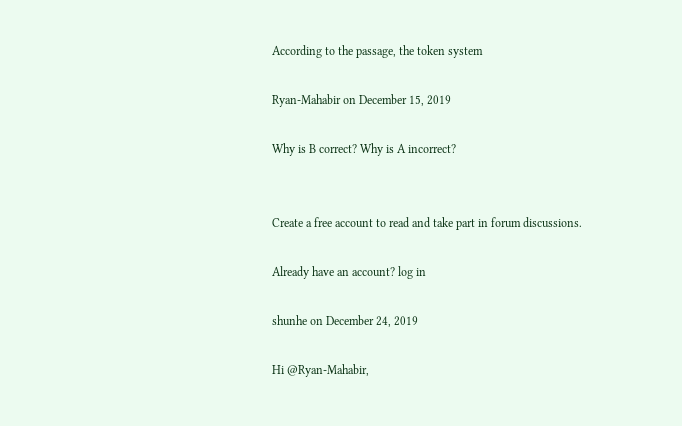According to the passage, the token system

Ryan-Mahabir on December 15, 2019

Why is B correct? Why is A incorrect?


Create a free account to read and take part in forum discussions.

Already have an account? log in

shunhe on December 24, 2019

Hi @Ryan-Mahabir,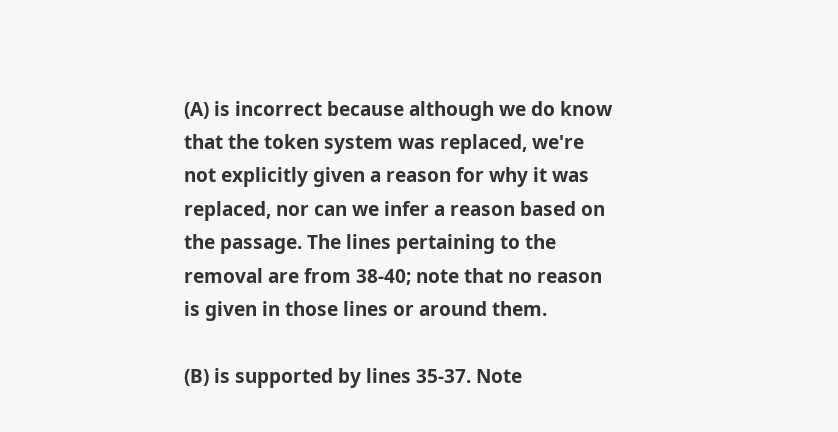(A) is incorrect because although we do know that the token system was replaced, we're not explicitly given a reason for why it was replaced, nor can we infer a reason based on the passage. The lines pertaining to the removal are from 38-40; note that no reason is given in those lines or around them.

(B) is supported by lines 35-37. Note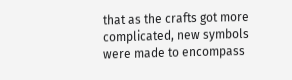that as the crafts got more complicated, new symbols were made to encompass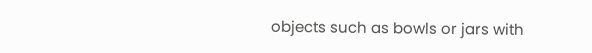objects such as bowls or jars with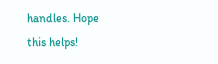handles. Hope this helps!